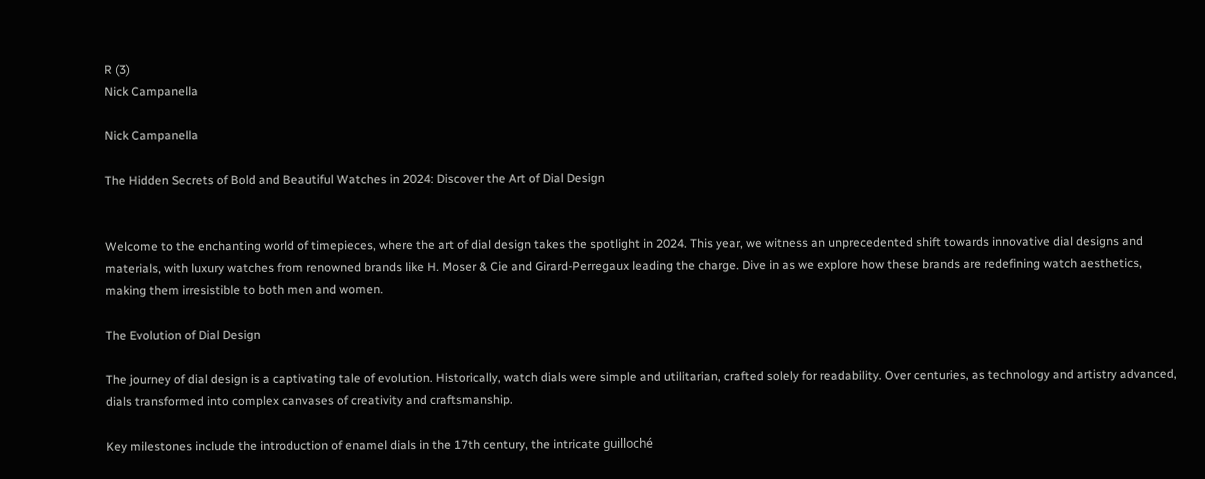R (3)
Nick Campanella

Nick Campanella

The Hidden Secrets of Bold and Beautiful Watches in 2024: Discover the Art of Dial Design


Welcome to the enchanting world of timepieces, where the art of dial design takes the spotlight in 2024. This year, we witness an unprecedented shift towards innovative dial designs and materials, with luxury watches from renowned brands like H. Moser & Cie and Girard-Perregaux leading the charge. Dive in as we explore how these brands are redefining watch aesthetics, making them irresistible to both men and women.

The Evolution of Dial Design

The journey of dial design is a captivating tale of evolution. Historically, watch dials were simple and utilitarian, crafted solely for readability. Over centuries, as technology and artistry advanced, dials transformed into complex canvases of creativity and craftsmanship.

Key milestones include the introduction of enamel dials in the 17th century, the intricate guilloché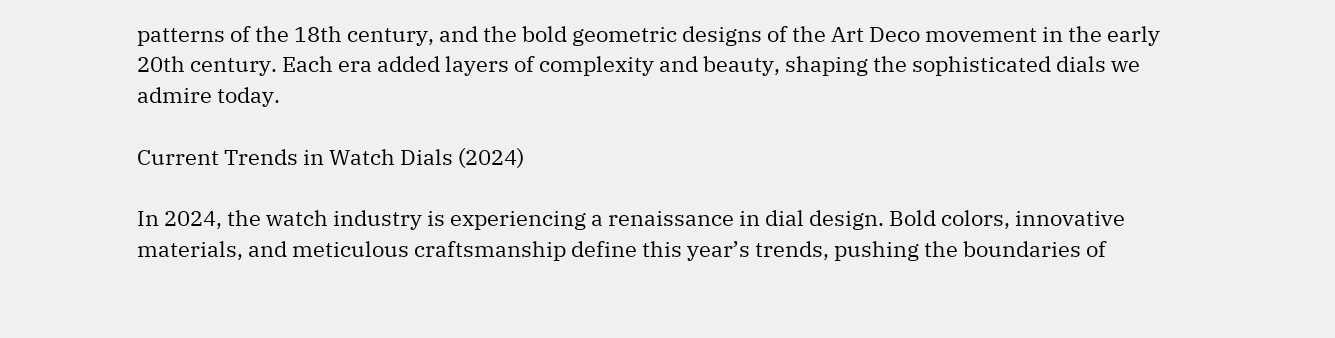patterns of the 18th century, and the bold geometric designs of the Art Deco movement in the early 20th century. Each era added layers of complexity and beauty, shaping the sophisticated dials we admire today.

Current Trends in Watch Dials (2024)

In 2024, the watch industry is experiencing a renaissance in dial design. Bold colors, innovative materials, and meticulous craftsmanship define this year’s trends, pushing the boundaries of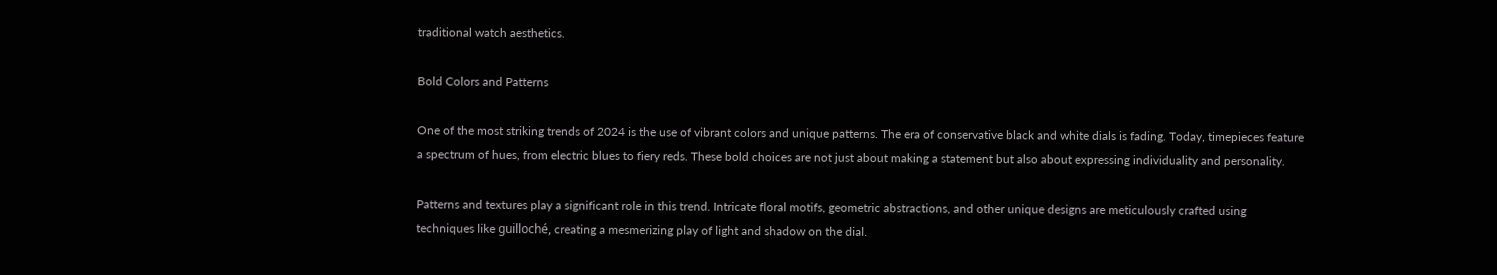traditional watch aesthetics.

Bold Colors and Patterns

One of the most striking trends of 2024 is the use of vibrant colors and unique patterns. The era of conservative black and white dials is fading. Today, timepieces feature a spectrum of hues, from electric blues to fiery reds. These bold choices are not just about making a statement but also about expressing individuality and personality.

Patterns and textures play a significant role in this trend. Intricate floral motifs, geometric abstractions, and other unique designs are meticulously crafted using techniques like guilloché, creating a mesmerizing play of light and shadow on the dial.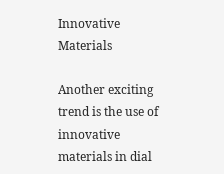Innovative Materials

Another exciting trend is the use of innovative materials in dial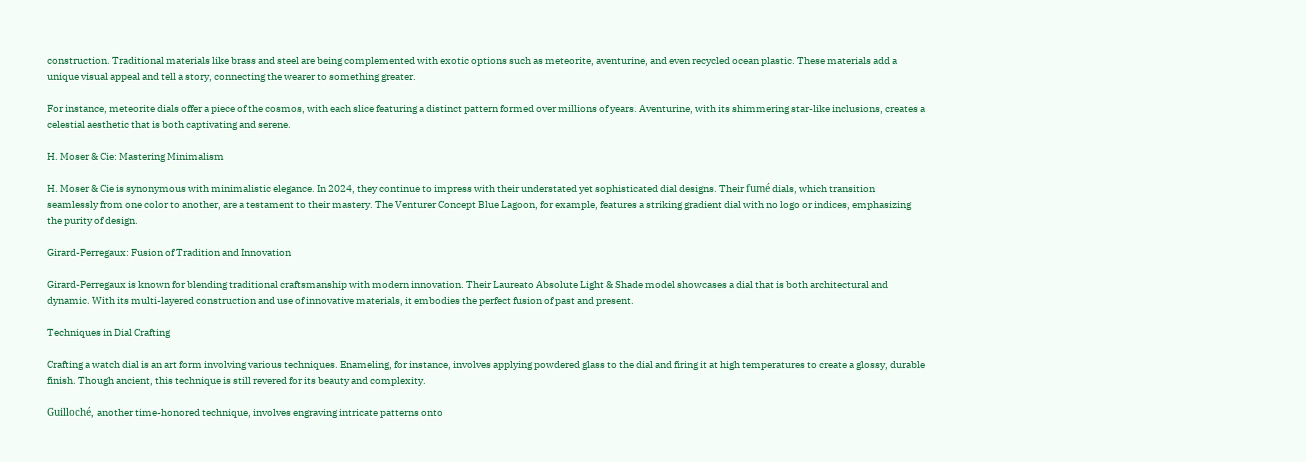construction. Traditional materials like brass and steel are being complemented with exotic options such as meteorite, aventurine, and even recycled ocean plastic. These materials add a unique visual appeal and tell a story, connecting the wearer to something greater.

For instance, meteorite dials offer a piece of the cosmos, with each slice featuring a distinct pattern formed over millions of years. Aventurine, with its shimmering star-like inclusions, creates a celestial aesthetic that is both captivating and serene.

H. Moser & Cie: Mastering Minimalism

H. Moser & Cie is synonymous with minimalistic elegance. In 2024, they continue to impress with their understated yet sophisticated dial designs. Their fumé dials, which transition seamlessly from one color to another, are a testament to their mastery. The Venturer Concept Blue Lagoon, for example, features a striking gradient dial with no logo or indices, emphasizing the purity of design.

Girard-Perregaux: Fusion of Tradition and Innovation

Girard-Perregaux is known for blending traditional craftsmanship with modern innovation. Their Laureato Absolute Light & Shade model showcases a dial that is both architectural and dynamic. With its multi-layered construction and use of innovative materials, it embodies the perfect fusion of past and present.

Techniques in Dial Crafting

Crafting a watch dial is an art form involving various techniques. Enameling, for instance, involves applying powdered glass to the dial and firing it at high temperatures to create a glossy, durable finish. Though ancient, this technique is still revered for its beauty and complexity.

Guilloché, another time-honored technique, involves engraving intricate patterns onto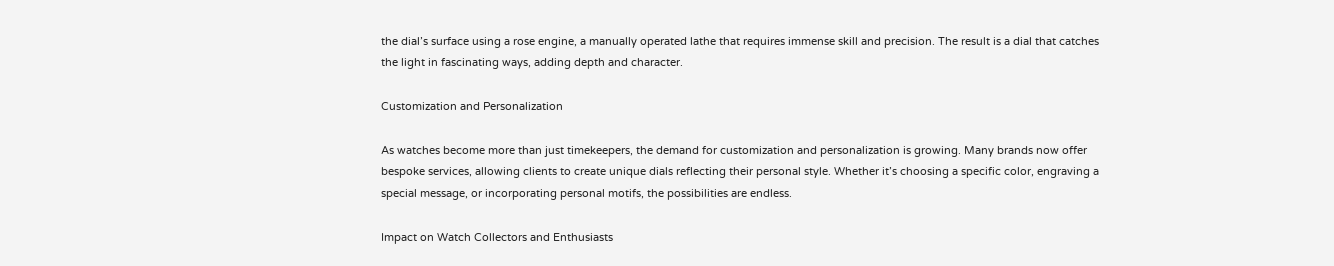the dial’s surface using a rose engine, a manually operated lathe that requires immense skill and precision. The result is a dial that catches the light in fascinating ways, adding depth and character.

Customization and Personalization

As watches become more than just timekeepers, the demand for customization and personalization is growing. Many brands now offer bespoke services, allowing clients to create unique dials reflecting their personal style. Whether it’s choosing a specific color, engraving a special message, or incorporating personal motifs, the possibilities are endless.

Impact on Watch Collectors and Enthusiasts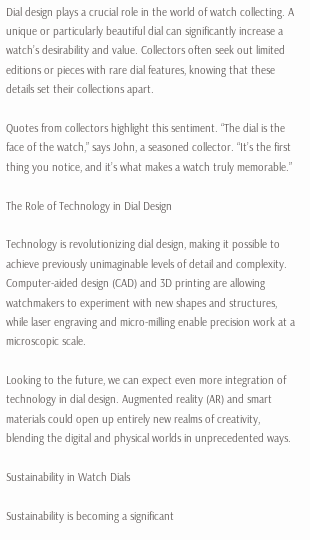Dial design plays a crucial role in the world of watch collecting. A unique or particularly beautiful dial can significantly increase a watch’s desirability and value. Collectors often seek out limited editions or pieces with rare dial features, knowing that these details set their collections apart.

Quotes from collectors highlight this sentiment. “The dial is the face of the watch,” says John, a seasoned collector. “It’s the first thing you notice, and it’s what makes a watch truly memorable.”

The Role of Technology in Dial Design

Technology is revolutionizing dial design, making it possible to achieve previously unimaginable levels of detail and complexity. Computer-aided design (CAD) and 3D printing are allowing watchmakers to experiment with new shapes and structures, while laser engraving and micro-milling enable precision work at a microscopic scale.

Looking to the future, we can expect even more integration of technology in dial design. Augmented reality (AR) and smart materials could open up entirely new realms of creativity, blending the digital and physical worlds in unprecedented ways.

Sustainability in Watch Dials

Sustainability is becoming a significant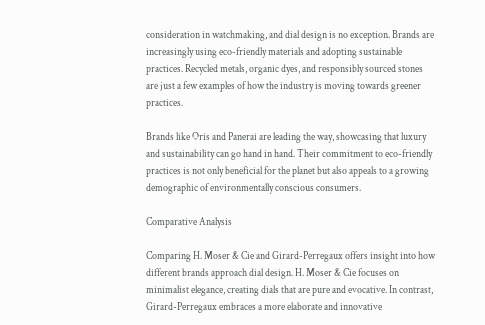consideration in watchmaking, and dial design is no exception. Brands are increasingly using eco-friendly materials and adopting sustainable practices. Recycled metals, organic dyes, and responsibly sourced stones are just a few examples of how the industry is moving towards greener practices.

Brands like Oris and Panerai are leading the way, showcasing that luxury and sustainability can go hand in hand. Their commitment to eco-friendly practices is not only beneficial for the planet but also appeals to a growing demographic of environmentally conscious consumers.

Comparative Analysis

Comparing H. Moser & Cie and Girard-Perregaux offers insight into how different brands approach dial design. H. Moser & Cie focuses on minimalist elegance, creating dials that are pure and evocative. In contrast, Girard-Perregaux embraces a more elaborate and innovative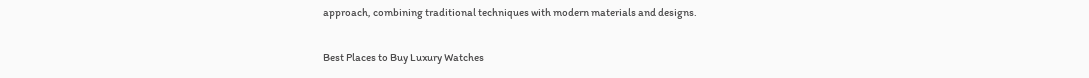approach, combining traditional techniques with modern materials and designs.

Best Places to Buy Luxury Watches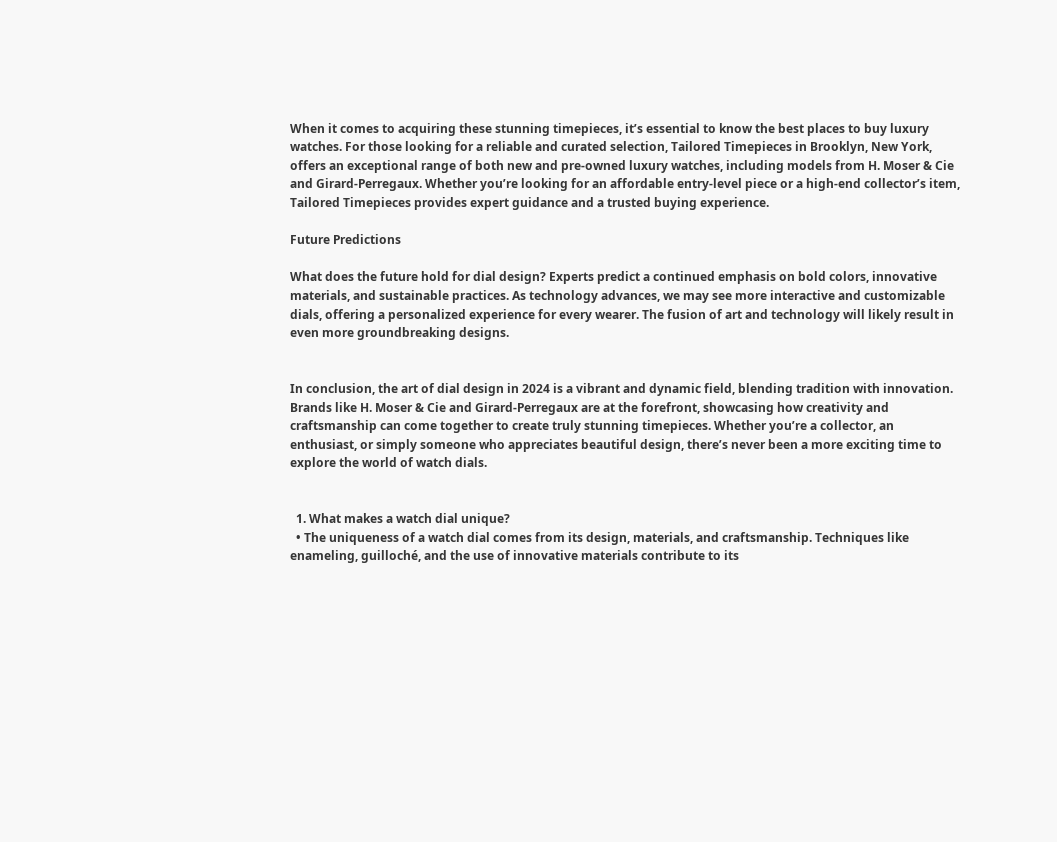When it comes to acquiring these stunning timepieces, it’s essential to know the best places to buy luxury watches. For those looking for a reliable and curated selection, Tailored Timepieces in Brooklyn, New York, offers an exceptional range of both new and pre-owned luxury watches, including models from H. Moser & Cie and Girard-Perregaux. Whether you’re looking for an affordable entry-level piece or a high-end collector’s item, Tailored Timepieces provides expert guidance and a trusted buying experience.

Future Predictions

What does the future hold for dial design? Experts predict a continued emphasis on bold colors, innovative materials, and sustainable practices. As technology advances, we may see more interactive and customizable dials, offering a personalized experience for every wearer. The fusion of art and technology will likely result in even more groundbreaking designs.


In conclusion, the art of dial design in 2024 is a vibrant and dynamic field, blending tradition with innovation. Brands like H. Moser & Cie and Girard-Perregaux are at the forefront, showcasing how creativity and craftsmanship can come together to create truly stunning timepieces. Whether you’re a collector, an enthusiast, or simply someone who appreciates beautiful design, there’s never been a more exciting time to explore the world of watch dials.


  1. What makes a watch dial unique?
  • The uniqueness of a watch dial comes from its design, materials, and craftsmanship. Techniques like enameling, guilloché, and the use of innovative materials contribute to its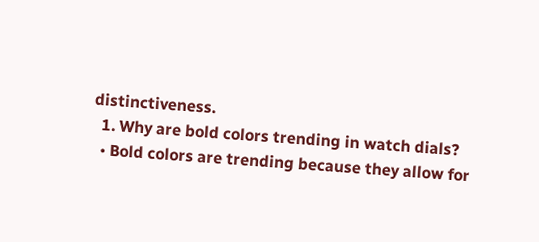distinctiveness.
  1. Why are bold colors trending in watch dials?
  • Bold colors are trending because they allow for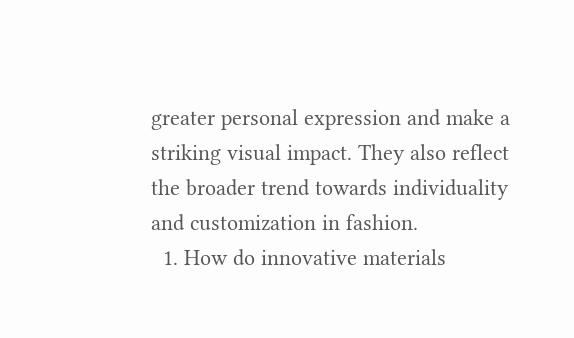greater personal expression and make a striking visual impact. They also reflect the broader trend towards individuality and customization in fashion.
  1. How do innovative materials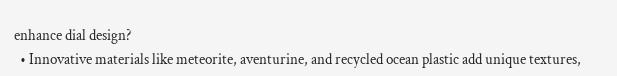enhance dial design?
  • Innovative materials like meteorite, aventurine, and recycled ocean plastic add unique textures,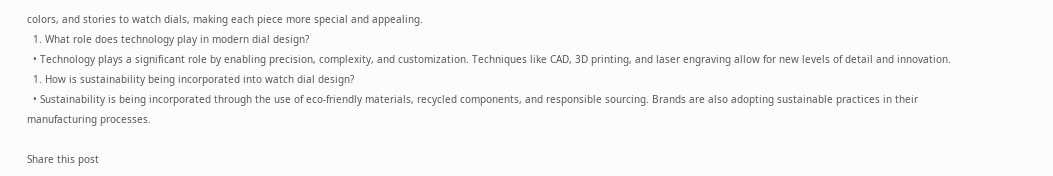colors, and stories to watch dials, making each piece more special and appealing.
  1. What role does technology play in modern dial design?
  • Technology plays a significant role by enabling precision, complexity, and customization. Techniques like CAD, 3D printing, and laser engraving allow for new levels of detail and innovation.
  1. How is sustainability being incorporated into watch dial design?
  • Sustainability is being incorporated through the use of eco-friendly materials, recycled components, and responsible sourcing. Brands are also adopting sustainable practices in their manufacturing processes.

Share this post